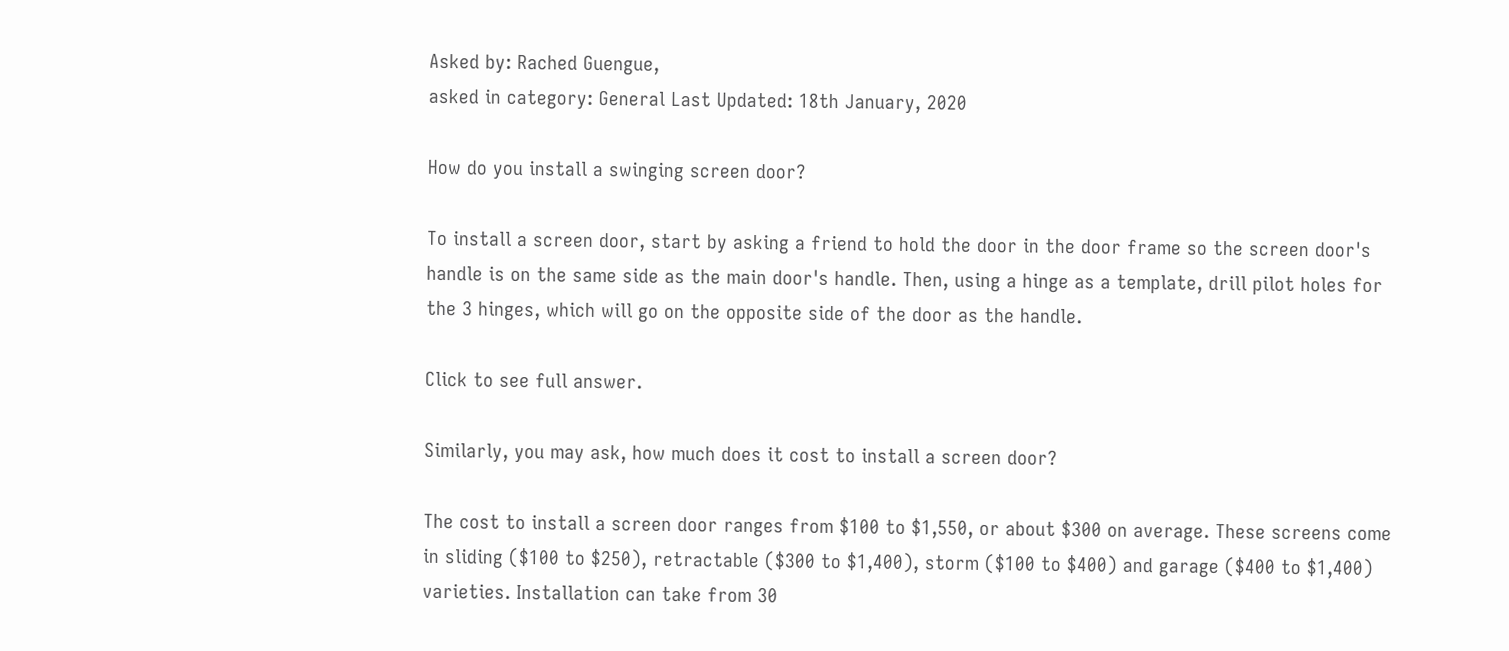Asked by: Rached Guengue,
asked in category: General Last Updated: 18th January, 2020

How do you install a swinging screen door?

To install a screen door, start by asking a friend to hold the door in the door frame so the screen door's handle is on the same side as the main door's handle. Then, using a hinge as a template, drill pilot holes for the 3 hinges, which will go on the opposite side of the door as the handle.

Click to see full answer.

Similarly, you may ask, how much does it cost to install a screen door?

The cost to install a screen door ranges from $100 to $1,550, or about $300 on average. These screens come in sliding ($100 to $250), retractable ($300 to $1,400), storm ($100 to $400) and garage ($400 to $1,400) varieties. Installation can take from 30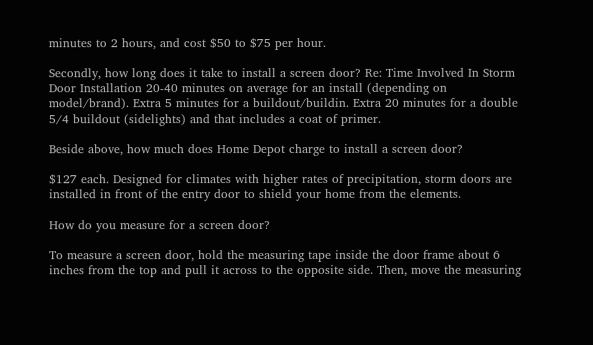minutes to 2 hours, and cost $50 to $75 per hour.

Secondly, how long does it take to install a screen door? Re: Time Involved In Storm Door Installation 20-40 minutes on average for an install (depending on model/brand). Extra 5 minutes for a buildout/buildin. Extra 20 minutes for a double 5/4 buildout (sidelights) and that includes a coat of primer.

Beside above, how much does Home Depot charge to install a screen door?

$127 each. Designed for climates with higher rates of precipitation, storm doors are installed in front of the entry door to shield your home from the elements.

How do you measure for a screen door?

To measure a screen door, hold the measuring tape inside the door frame about 6 inches from the top and pull it across to the opposite side. Then, move the measuring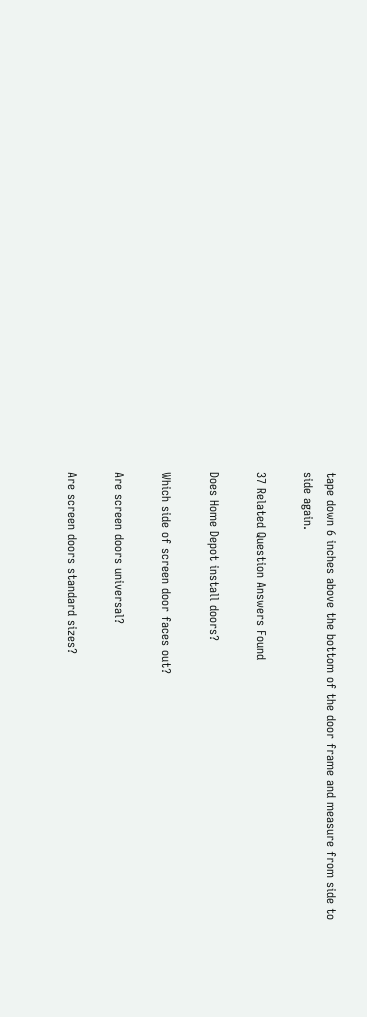tape down 6 inches above the bottom of the door frame and measure from side to side again.

37 Related Question Answers Found

Does Home Depot install doors?

Which side of screen door faces out?

Are screen doors universal?

Are screen doors standard sizes?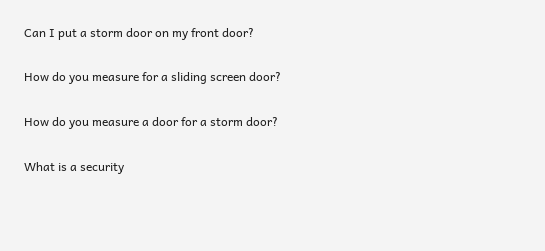Can I put a storm door on my front door?

How do you measure for a sliding screen door?

How do you measure a door for a storm door?

What is a security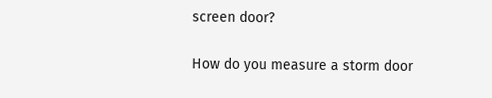screen door?

How do you measure a storm door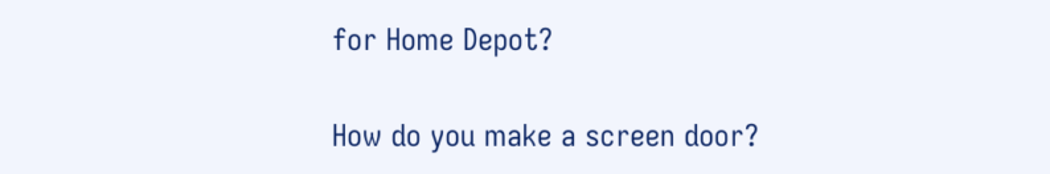for Home Depot?

How do you make a screen door?